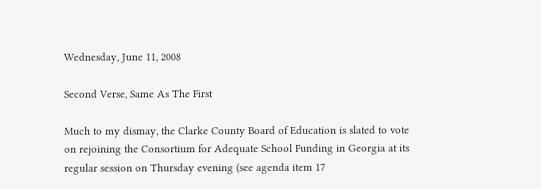Wednesday, June 11, 2008

Second Verse, Same As The First

Much to my dismay, the Clarke County Board of Education is slated to vote on rejoining the Consortium for Adequate School Funding in Georgia at its regular session on Thursday evening (see agenda item 17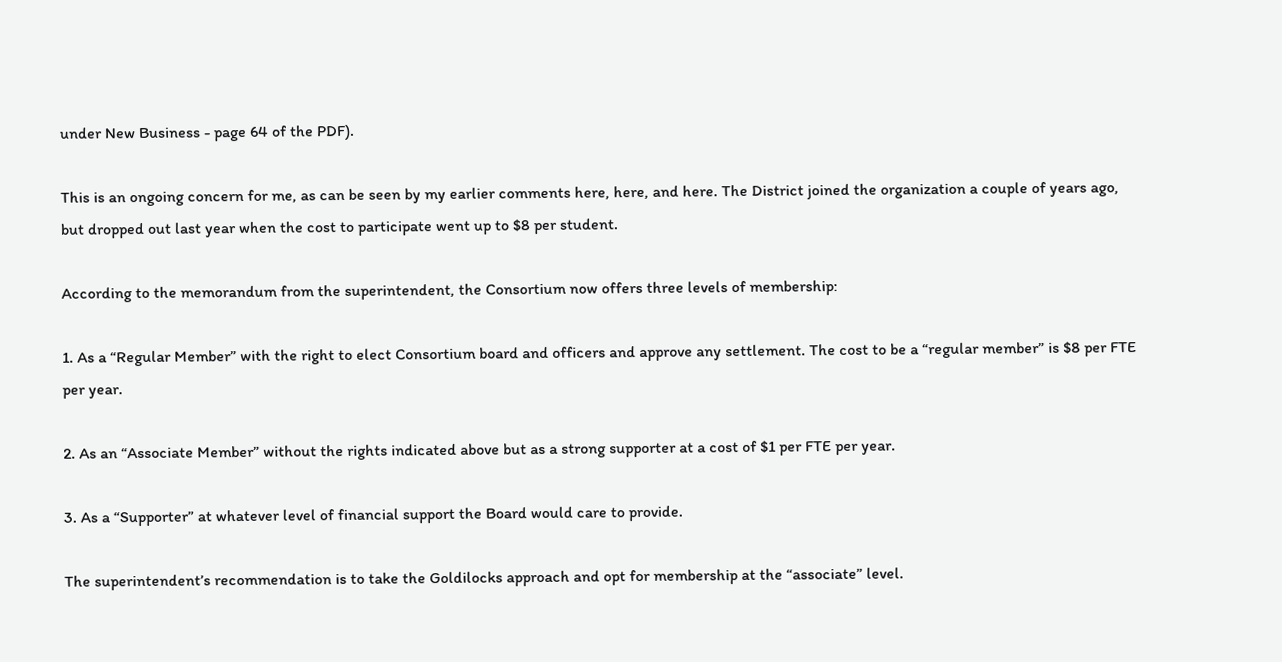under New Business - page 64 of the PDF).

This is an ongoing concern for me, as can be seen by my earlier comments here, here, and here. The District joined the organization a couple of years ago, but dropped out last year when the cost to participate went up to $8 per student.

According to the memorandum from the superintendent, the Consortium now offers three levels of membership:

1. As a “Regular Member” with the right to elect Consortium board and officers and approve any settlement. The cost to be a “regular member” is $8 per FTE per year.

2. As an “Associate Member” without the rights indicated above but as a strong supporter at a cost of $1 per FTE per year.

3. As a “Supporter” at whatever level of financial support the Board would care to provide.

The superintendent’s recommendation is to take the Goldilocks approach and opt for membership at the “associate” level.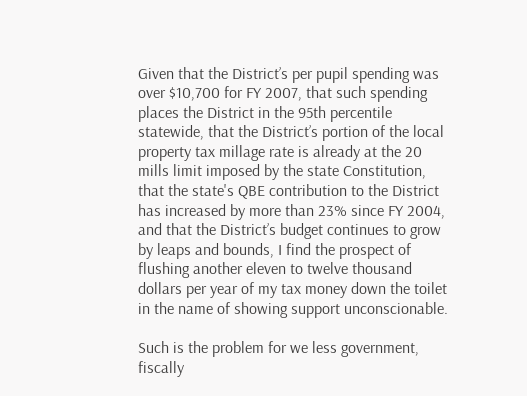Given that the District’s per pupil spending was over $10,700 for FY 2007, that such spending places the District in the 95th percentile statewide, that the District’s portion of the local property tax millage rate is already at the 20 mills limit imposed by the state Constitution, that the state's QBE contribution to the District has increased by more than 23% since FY 2004, and that the District’s budget continues to grow by leaps and bounds, I find the prospect of flushing another eleven to twelve thousand dollars per year of my tax money down the toilet in the name of showing support unconscionable.

Such is the problem for we less government, fiscally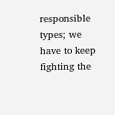responsible types; we have to keep fighting the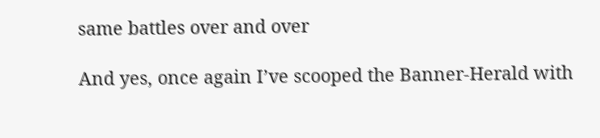same battles over and over

And yes, once again I’ve scooped the Banner-Herald with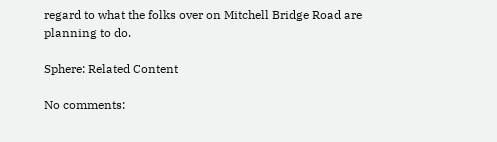regard to what the folks over on Mitchell Bridge Road are planning to do.

Sphere: Related Content

No comments: